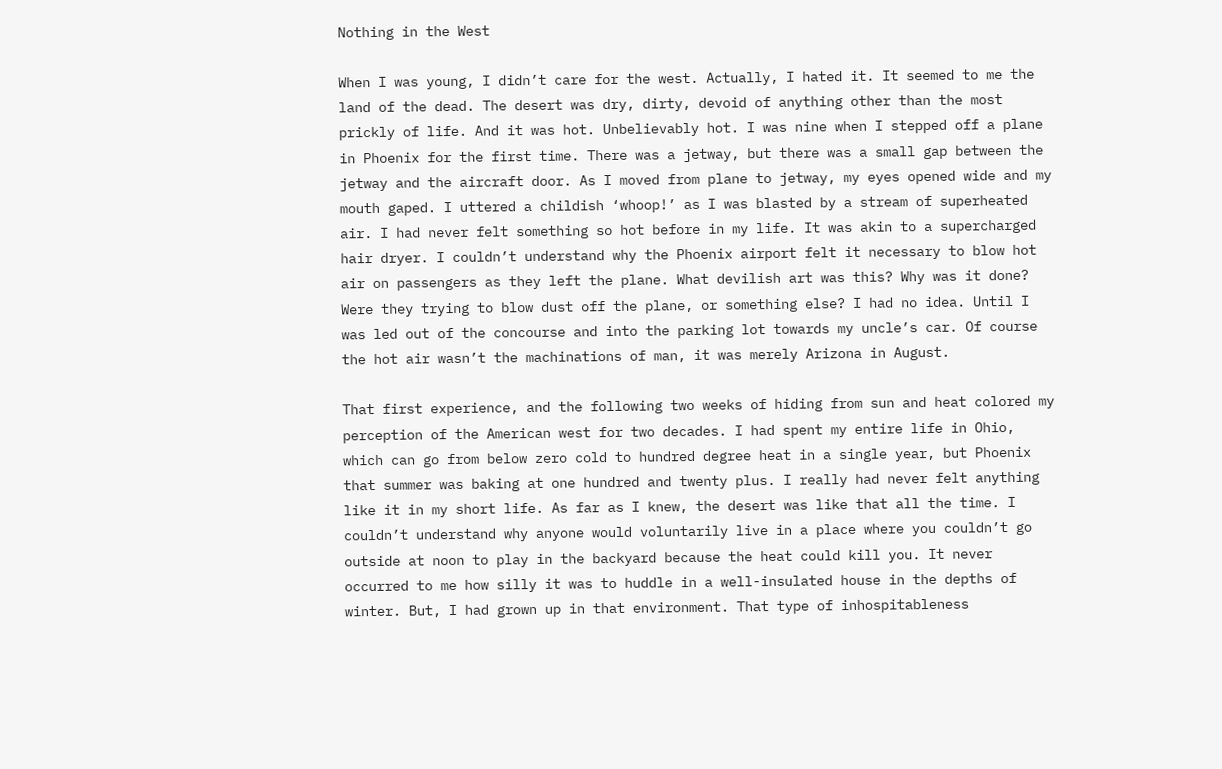Nothing in the West

When I was young, I didn’t care for the west. Actually, I hated it. It seemed to me the land of the dead. The desert was dry, dirty, devoid of anything other than the most prickly of life. And it was hot. Unbelievably hot. I was nine when I stepped off a plane in Phoenix for the first time. There was a jetway, but there was a small gap between the jetway and the aircraft door. As I moved from plane to jetway, my eyes opened wide and my mouth gaped. I uttered a childish ‘whoop!’ as I was blasted by a stream of superheated air. I had never felt something so hot before in my life. It was akin to a supercharged hair dryer. I couldn’t understand why the Phoenix airport felt it necessary to blow hot air on passengers as they left the plane. What devilish art was this? Why was it done? Were they trying to blow dust off the plane, or something else? I had no idea. Until I was led out of the concourse and into the parking lot towards my uncle’s car. Of course the hot air wasn’t the machinations of man, it was merely Arizona in August.

That first experience, and the following two weeks of hiding from sun and heat colored my perception of the American west for two decades. I had spent my entire life in Ohio, which can go from below zero cold to hundred degree heat in a single year, but Phoenix that summer was baking at one hundred and twenty plus. I really had never felt anything like it in my short life. As far as I knew, the desert was like that all the time. I couldn’t understand why anyone would voluntarily live in a place where you couldn’t go outside at noon to play in the backyard because the heat could kill you. It never occurred to me how silly it was to huddle in a well-insulated house in the depths of winter. But, I had grown up in that environment. That type of inhospitableness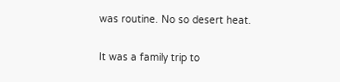was routine. No so desert heat.

It was a family trip to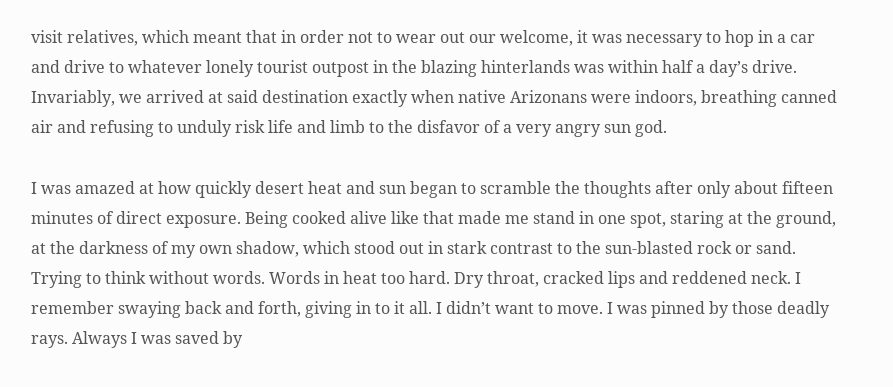visit relatives, which meant that in order not to wear out our welcome, it was necessary to hop in a car and drive to whatever lonely tourist outpost in the blazing hinterlands was within half a day’s drive. Invariably, we arrived at said destination exactly when native Arizonans were indoors, breathing canned air and refusing to unduly risk life and limb to the disfavor of a very angry sun god.

I was amazed at how quickly desert heat and sun began to scramble the thoughts after only about fifteen minutes of direct exposure. Being cooked alive like that made me stand in one spot, staring at the ground, at the darkness of my own shadow, which stood out in stark contrast to the sun-blasted rock or sand. Trying to think without words. Words in heat too hard. Dry throat, cracked lips and reddened neck. I remember swaying back and forth, giving in to it all. I didn’t want to move. I was pinned by those deadly rays. Always I was saved by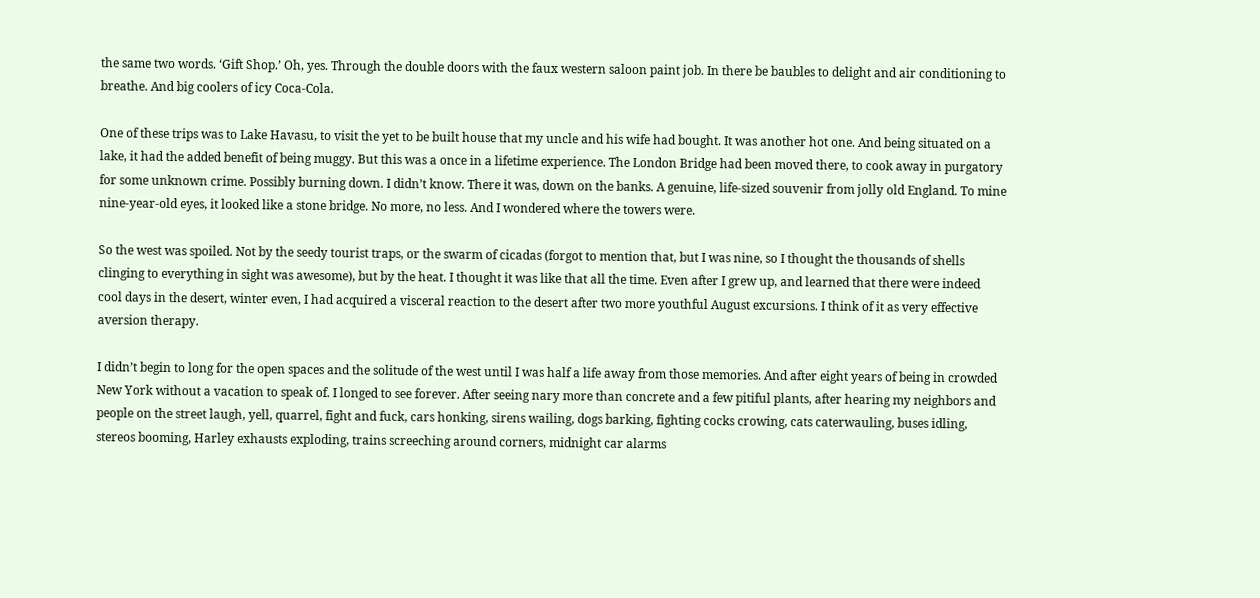the same two words. ‘Gift Shop.’ Oh, yes. Through the double doors with the faux western saloon paint job. In there be baubles to delight and air conditioning to breathe. And big coolers of icy Coca-Cola.

One of these trips was to Lake Havasu, to visit the yet to be built house that my uncle and his wife had bought. It was another hot one. And being situated on a lake, it had the added benefit of being muggy. But this was a once in a lifetime experience. The London Bridge had been moved there, to cook away in purgatory for some unknown crime. Possibly burning down. I didn’t know. There it was, down on the banks. A genuine, life-sized souvenir from jolly old England. To mine nine-year-old eyes, it looked like a stone bridge. No more, no less. And I wondered where the towers were.

So the west was spoiled. Not by the seedy tourist traps, or the swarm of cicadas (forgot to mention that, but I was nine, so I thought the thousands of shells clinging to everything in sight was awesome), but by the heat. I thought it was like that all the time. Even after I grew up, and learned that there were indeed cool days in the desert, winter even, I had acquired a visceral reaction to the desert after two more youthful August excursions. I think of it as very effective aversion therapy.

I didn’t begin to long for the open spaces and the solitude of the west until I was half a life away from those memories. And after eight years of being in crowded New York without a vacation to speak of. I longed to see forever. After seeing nary more than concrete and a few pitiful plants, after hearing my neighbors and people on the street laugh, yell, quarrel, fight and fuck, cars honking, sirens wailing, dogs barking, fighting cocks crowing, cats caterwauling, buses idling, stereos booming, Harley exhausts exploding, trains screeching around corners, midnight car alarms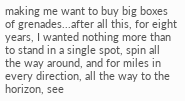making me want to buy big boxes of grenades...after all this, for eight years, I wanted nothing more than to stand in a single spot, spin all the way around, and for miles in every direction, all the way to the horizon, see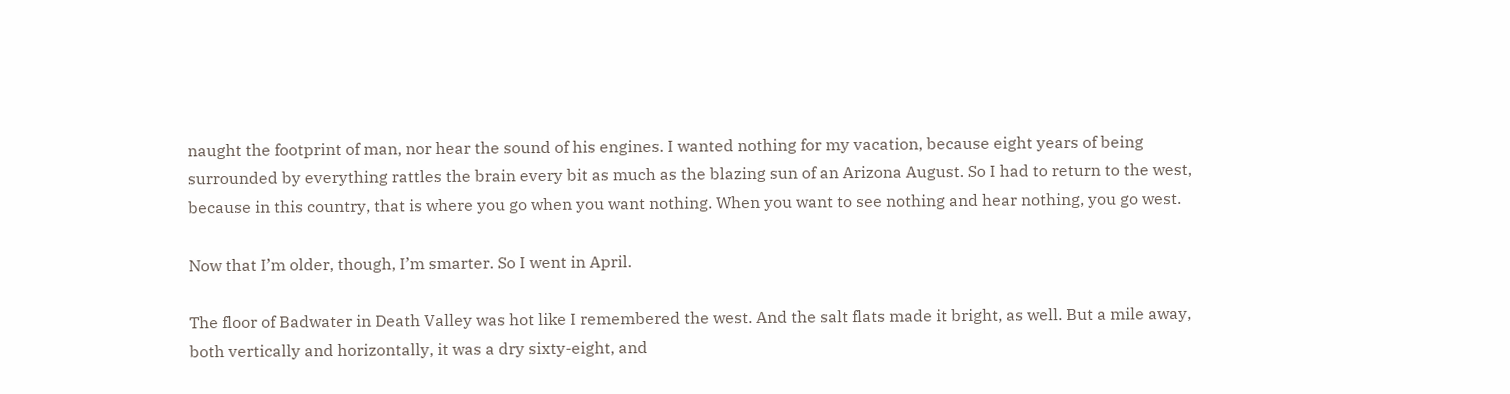naught the footprint of man, nor hear the sound of his engines. I wanted nothing for my vacation, because eight years of being surrounded by everything rattles the brain every bit as much as the blazing sun of an Arizona August. So I had to return to the west, because in this country, that is where you go when you want nothing. When you want to see nothing and hear nothing, you go west.

Now that I’m older, though, I’m smarter. So I went in April.

The floor of Badwater in Death Valley was hot like I remembered the west. And the salt flats made it bright, as well. But a mile away, both vertically and horizontally, it was a dry sixty-eight, and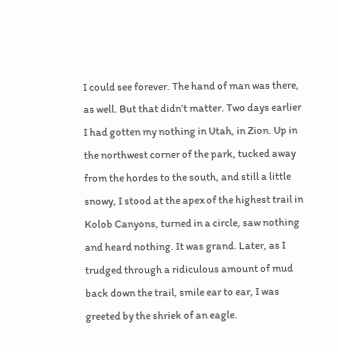I could see forever. The hand of man was there, as well. But that didn’t matter. Two days earlier I had gotten my nothing in Utah, in Zion. Up in the northwest corner of the park, tucked away from the hordes to the south, and still a little snowy, I stood at the apex of the highest trail in Kolob Canyons, turned in a circle, saw nothing and heard nothing. It was grand. Later, as I trudged through a ridiculous amount of mud back down the trail, smile ear to ear, I was greeted by the shriek of an eagle.